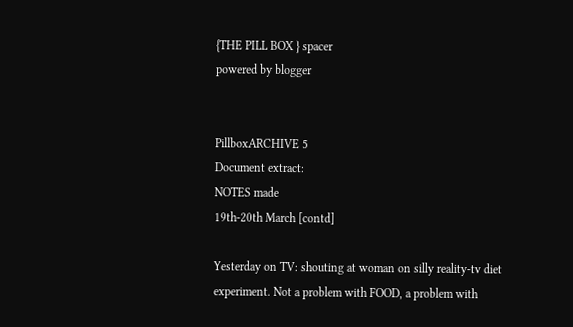{THE PILL BOX } spacer
powered by blogger


PillboxARCHIVE 5
Document extract:
NOTES made
19th-20th March [contd]

Yesterday on TV: shouting at woman on silly reality-tv diet experiment. Not a problem with FOOD, a problem with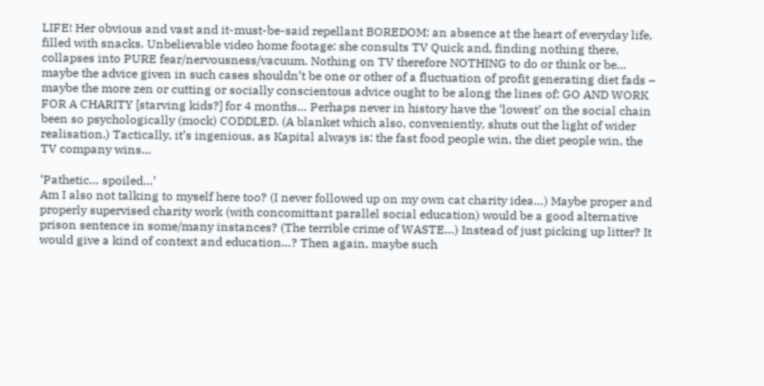LIFE! Her obvious and vast and it-must-be-said repellant BOREDOM: an absence at the heart of everyday life, filled with snacks. Unbelievable video home footage: she consults TV Quick and, finding nothing there, collapses into PURE fear/nervousness/vacuum. Nothing on TV therefore NOTHING to do or think or be… maybe the advice given in such cases shouldn’t be one or other of a fluctuation of profit generating diet fads – maybe the more zen or cutting or socially conscientous advice ought to be along the lines of: GO AND WORK FOR A CHARITY [starving kids?] for 4 months… Perhaps never in history have the ‘lowest’ on the social chain been so psychologically (mock) CODDLED. (A blanket which also, conveniently, shuts out the light of wider realisation.) Tactically, it’s ingenious, as Kapital always is: the fast food people win, the diet people win, the TV company wins…

‘Pathetic… spoiled…’
Am I also not talking to myself here too? (I never followed up on my own cat charity idea…) Maybe proper and properly supervised charity work (with concomittant parallel social education) would be a good alternative prison sentence in some/many instances? (The terrible crime of WASTE…) Instead of just picking up litter? It would give a kind of context and education…? Then again, maybe such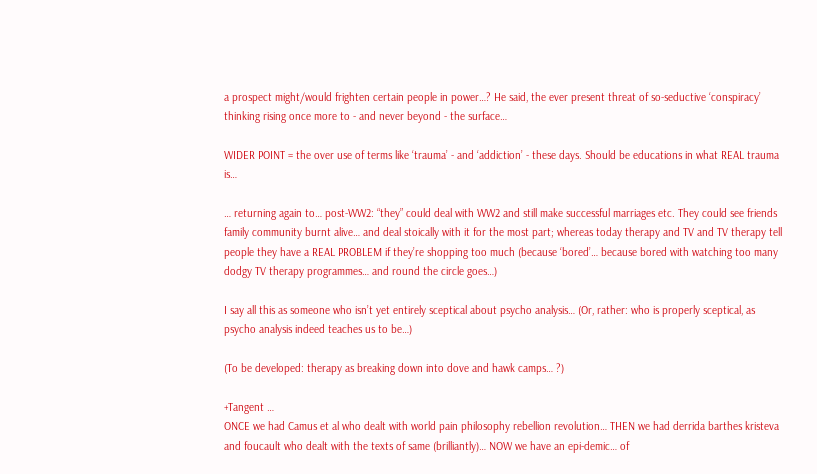a prospect might/would frighten certain people in power…? He said, the ever present threat of so-seductive ‘conspiracy’ thinking rising once more to - and never beyond - the surface…

WIDER POINT = the over use of terms like ‘trauma’ - and ‘addiction’ - these days. Should be educations in what REAL trauma is…

… returning again to… post-WW2: “they” could deal with WW2 and still make successful marriages etc. They could see friends family community burnt alive… and deal stoically with it for the most part; whereas today therapy and TV and TV therapy tell people they have a REAL PROBLEM if they’re shopping too much (because ‘bored’… because bored with watching too many dodgy TV therapy programmes… and round the circle goes…)

I say all this as someone who isn’t yet entirely sceptical about psycho analysis… (Or, rather: who is properly sceptical, as psycho analysis indeed teaches us to be…)

(To be developed: therapy as breaking down into dove and hawk camps… ?)

+Tangent …
ONCE we had Camus et al who dealt with world pain philosophy rebellion revolution… THEN we had derrida barthes kristeva and foucault who dealt with the texts of same (brilliantly)… NOW we have an epi-demic… of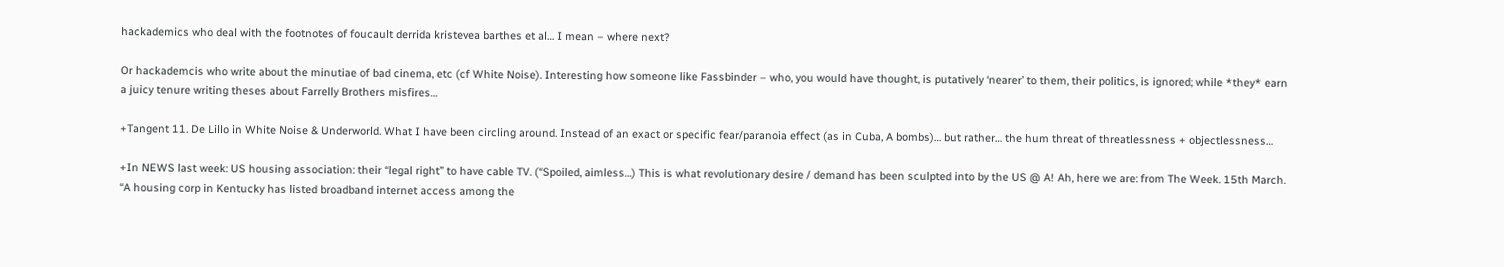hackademics who deal with the footnotes of foucault derrida kristevea barthes et al… I mean – where next?

Or hackademcis who write about the minutiae of bad cinema, etc (cf White Noise). Interesting how someone like Fassbinder – who, you would have thought, is putatively ‘nearer’ to them, their politics, is ignored; while *they* earn a juicy tenure writing theses about Farrelly Brothers misfires…

+Tangent 11. De Lillo in White Noise & Underworld. What I have been circling around. Instead of an exact or specific fear/paranoia effect (as in Cuba, A bombs)… but rather… the hum threat of threatlessness + objectlessness…

+In NEWS last week: US housing association: their “legal right” to have cable TV. (“Spoiled, aimless…) This is what revolutionary desire / demand has been sculpted into by the US @ A! Ah, here we are: from The Week. 15th March. “A housing corp in Kentucky has listed broadband internet access among the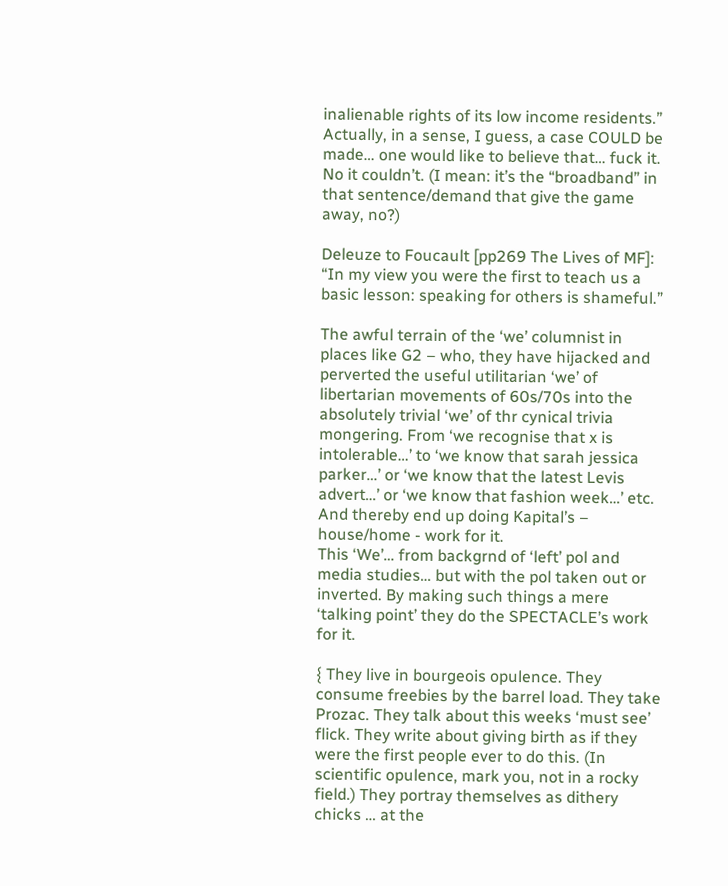inalienable rights of its low income residents.” Actually, in a sense, I guess, a case COULD be made… one would like to believe that… fuck it. No it couldn’t. (I mean: it’s the “broadband” in that sentence/demand that give the game away, no?)

Deleuze to Foucault [pp269 The Lives of MF]:
“In my view you were the first to teach us a basic lesson: speaking for others is shameful.”

The awful terrain of the ‘we’ columnist in places like G2 – who, they have hijacked and perverted the useful utilitarian ‘we’ of libertarian movements of 60s/70s into the absolutely trivial ‘we’ of thr cynical trivia mongering. From ‘we recognise that x is intolerable…’ to ‘we know that sarah jessica parker…’ or ‘we know that the latest Levis advert…’ or ‘we know that fashion week…’ etc. And thereby end up doing Kapital’s – house/home - work for it.
This ‘We’… from backgrnd of ‘left’ pol and media studies… but with the pol taken out or inverted. By making such things a mere ‘talking point’ they do the SPECTACLE’s work for it.

{ They live in bourgeois opulence. They consume freebies by the barrel load. They take Prozac. They talk about this weeks ‘must see’ flick. They write about giving birth as if they were the first people ever to do this. (In scientific opulence, mark you, not in a rocky field.) They portray themselves as dithery chicks … at the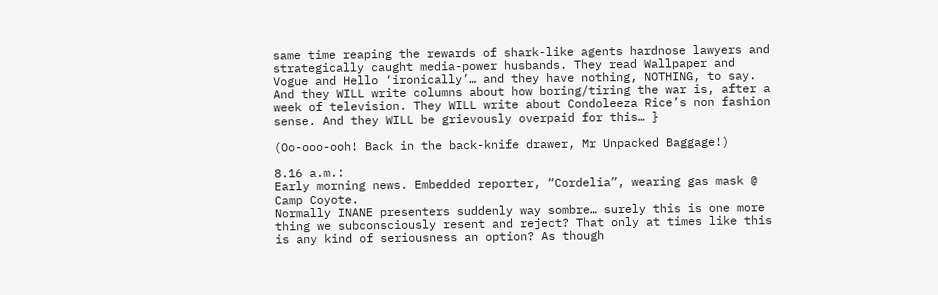same time reaping the rewards of shark-like agents hardnose lawyers and strategically caught media-power husbands. They read Wallpaper and Vogue and Hello ‘ironically’… and they have nothing, NOTHING, to say. And they WILL write columns about how boring/tiring the war is, after a week of television. They WILL write about Condoleeza Rice’s non fashion sense. And they WILL be grievously overpaid for this… }

(Oo-ooo-ooh! Back in the back-knife drawer, Mr Unpacked Baggage!)

8.16 a.m.:
Early morning news. Embedded reporter, “Cordelia”, wearing gas mask @ Camp Coyote.
Normally INANE presenters suddenly way sombre… surely this is one more thing we subconsciously resent and reject? That only at times like this is any kind of seriousness an option? As though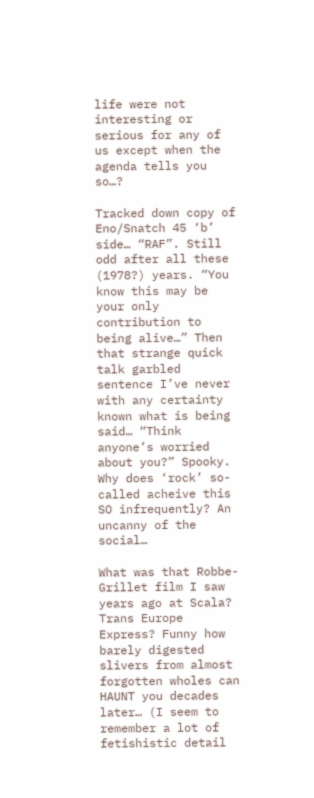life were not interesting or serious for any of us except when the agenda tells you so…?

Tracked down copy of Eno/Snatch 45 ‘b’ side… “RAF”. Still odd after all these (1978?) years. “You know this may be your only contribution to being alive…” Then that strange quick talk garbled sentence I’ve never with any certainty known what is being said… “Think anyone’s worried about you?” Spooky. Why does ‘rock’ so-called acheive this SO infrequently? An uncanny of the social…

What was that Robbe-Grillet film I saw years ago at Scala? Trans Europe Express? Funny how barely digested slivers from almost forgotten wholes can HAUNT you decades later… (I seem to remember a lot of fetishistic detail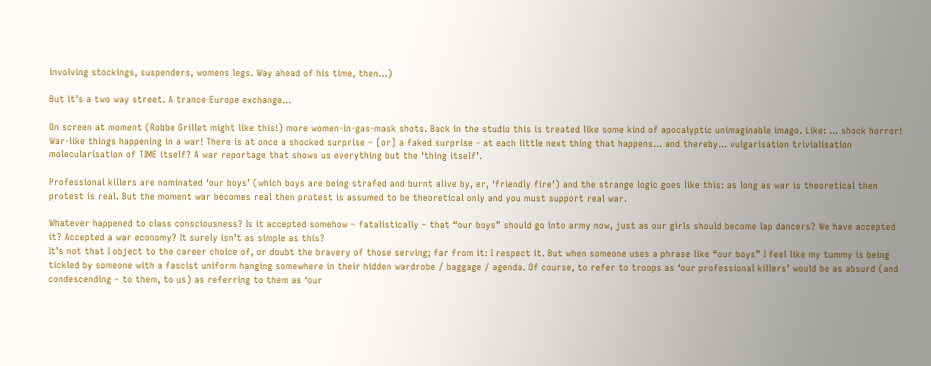involving stockings, suspenders, womens legs. Way ahead of his time, then…)

But it’s a two way street. A trance Europe exchange…

On screen at moment (Robbe Grillet might like this!) more women-in-gas-mask shots. Back in the studio this is treated like some kind of apocalyptic unimaginable imago. Like: … shock horror! War-like things happening in a war! There is at once a shocked surprise – [or] a faked surprise - at each little next thing that happens… and thereby… vulgarisation trivialisation molecularisation of TIME itself? A war reportage that shows us everything but the ‘thing itself’.

Professional killers are nominated ‘our boys’ (which boys are being strafed and burnt alive by, er, ‘friendly fire’) and the strange logic goes like this: as long as war is theoretical then protest is real. But the moment war becomes real then protest is assumed to be theoretical only and you must support real war.

Whatever happened to class consciousness? Is it accepted somehow – fatalistically – that “our boys” should go into army now, just as our girls should become lap dancers? We have accepted it? Accepted a war economy? It surely isn’t as simple as this?
It’s not that I object to the career choice of, or doubt the bravery of those serving; far from it: I respect it. But when someone uses a phrase like “our boys” I feel like my tummy is being tickled by someone with a fascist uniform hanging somewhere in their hidden wardrobe / baggage / agenda. Of course, to refer to troops as ‘our professional killers’ would be as absurd (and condescending – to them, to us) as referring to them as ‘our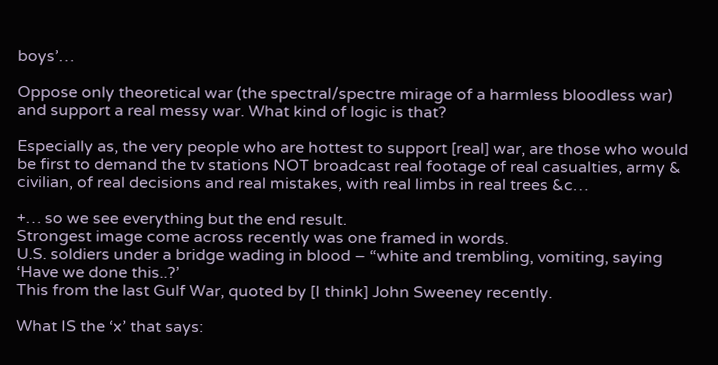boys’…

Oppose only theoretical war (the spectral/spectre mirage of a harmless bloodless war) and support a real messy war. What kind of logic is that?

Especially as, the very people who are hottest to support [real] war, are those who would be first to demand the tv stations NOT broadcast real footage of real casualties, army & civilian, of real decisions and real mistakes, with real limbs in real trees &c…

+… so we see everything but the end result.
Strongest image come across recently was one framed in words.
U.S. soldiers under a bridge wading in blood – “white and trembling, vomiting, saying ‘Have we done this..?’
This from the last Gulf War, quoted by [I think] John Sweeney recently.

What IS the ‘x’ that says: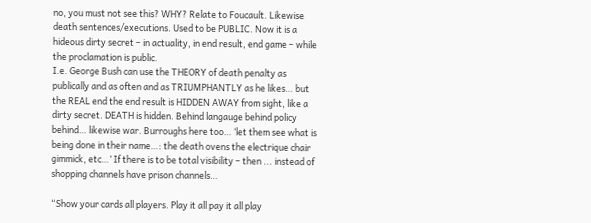no, you must not see this? WHY? Relate to Foucault. Likewise death sentences/executions. Used to be PUBLIC. Now it is a hideous dirty secret – in actuality, in end result, end game – while the proclamation is public.
I.e. George Bush can use the THEORY of death penalty as publically and as often and as TRIUMPHANTLY as he likes… but the REAL end the end result is HIDDEN AWAY from sight, like a dirty secret. DEATH is hidden. Behind langauge behind policy behind… likewise war. Burroughs here too… ‘let them see what is being done in their name…: the death ovens the electrique chair gimmick, etc…’ If there is to be total visibility – then ... instead of shopping channels have prison channels…

“Show your cards all players. Play it all pay it all play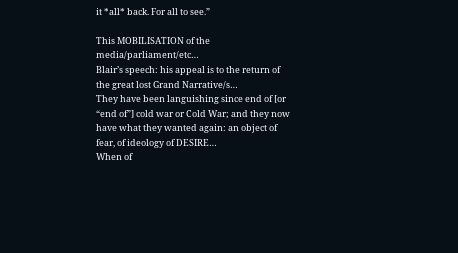it *all* back. For all to see.”

This MOBILISATION of the media/parliament/etc…
Blair’s speech: his appeal is to the return of the great lost Grand Narrative/s…
They have been languishing since end of [or “end of”] cold war or Cold War; and they now have what they wanted again: an object of fear, of ideology of DESIRE…
When of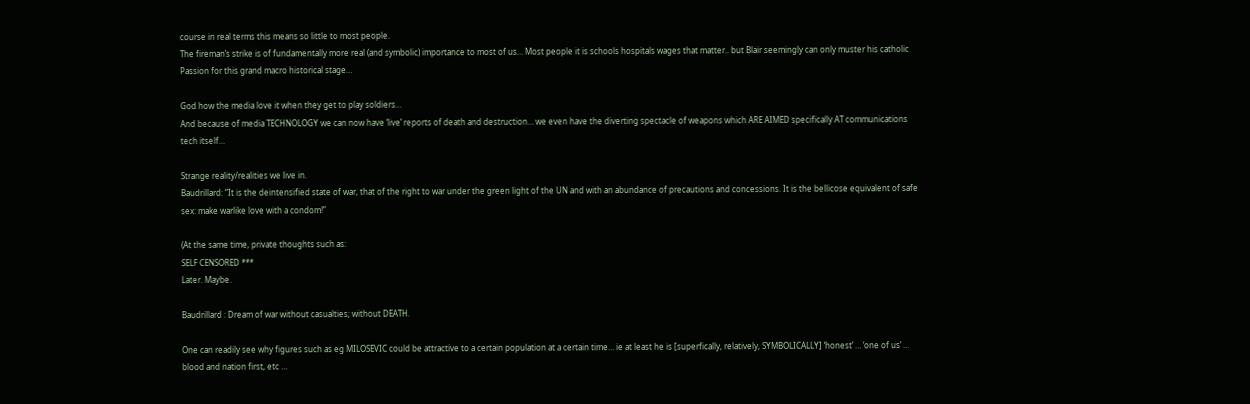course in real terms this means so little to most people.
The fireman’s strike is of fundamentally more real (and symbolic) importance to most of us… Most people it is schools hospitals wages that matter.. but Blair seemingly can only muster his catholic Passion for this grand macro historical stage…

God how the media love it when they get to play soldiers…
And because of media TECHNOLOGY we can now have ‘live’ reports of death and destruction… we even have the diverting spectacle of weapons which ARE AIMED specifically AT communications tech itself…

Strange reality/realities we live in.
Baudrillard: “It is the deintensified state of war, that of the right to war under the green light of the UN and with an abundance of precautions and concessions. It is the bellicose equivalent of safe sex: make warlike love with a condom!”

(At the same time, private thoughts such as:
SELF CENSORED ***
Later. Maybe.

Baudrillard : Dream of war without casualties; without DEATH.

One can readily see why figures such as eg MILOSEVIC could be attractive to a certain population at a certain time… ie at least he is [superfically, relatively, SYMBOLICALLY] ‘honest’ … ‘one of us’ … blood and nation first, etc …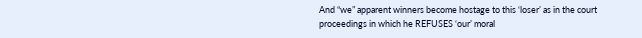And “we” apparent winners become hostage to this ‘loser’ as in the court proceedings in which he REFUSES ‘our’ moral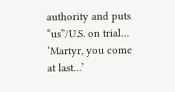authority and puts “us”/U.S. on trial…
‘Martyr, you come at last…’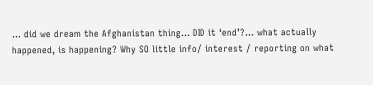… did we dream the Afghanistan thing… DID it ‘end’?… what actually happened, is happening? Why SO little info/ interest / reporting on what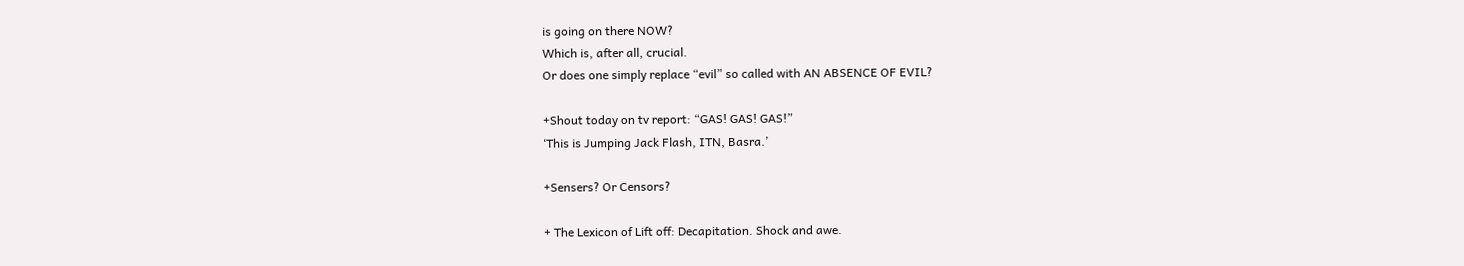is going on there NOW?
Which is, after all, crucial.
Or does one simply replace “evil” so called with AN ABSENCE OF EVIL?

+Shout today on tv report: “GAS! GAS! GAS!”
‘This is Jumping Jack Flash, ITN, Basra.’

+Sensers? Or Censors?

+ The Lexicon of Lift off: Decapitation. Shock and awe.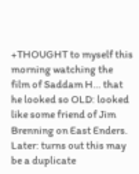+THOUGHT to myself this morning watching the film of Saddam H… that he looked so OLD: looked like some friend of Jim Brenning on East Enders. Later: turns out this may be a duplicate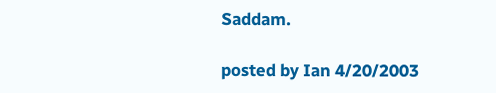Saddam.

posted by Ian 4/20/2003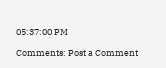05:37:00 PM

Comments: Post a Comment